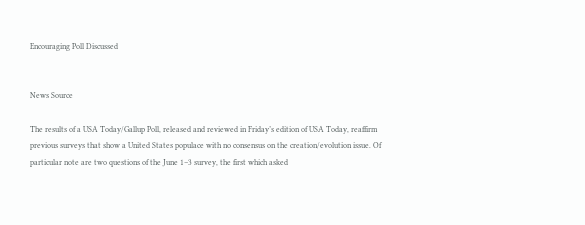Encouraging Poll Discussed


News Source

The results of a USA Today/Gallup Poll, released and reviewed in Friday’s edition of USA Today, reaffirm previous surveys that show a United States populace with no consensus on the creation/evolution issue. Of particular note are two questions of the June 1–3 survey, the first which asked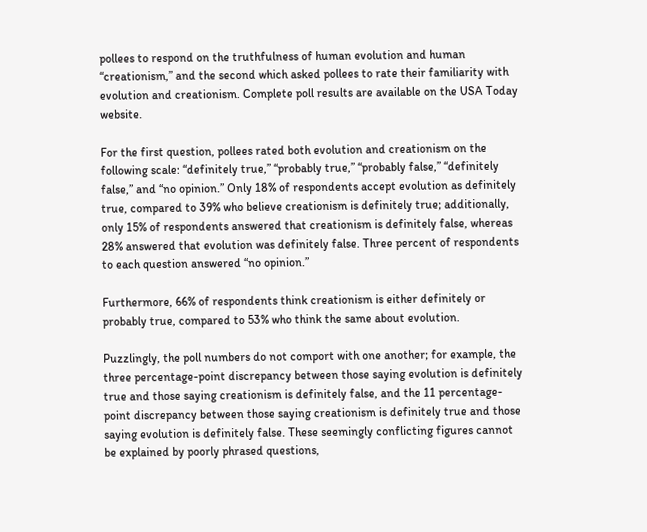pollees to respond on the truthfulness of human evolution and human “creationism,” and the second which asked pollees to rate their familiarity with evolution and creationism. Complete poll results are available on the USA Today website.

For the first question, pollees rated both evolution and creationism on the following scale: “definitely true,” “probably true,” “probably false,” “definitely false,” and “no opinion.” Only 18% of respondents accept evolution as definitely true, compared to 39% who believe creationism is definitely true; additionally, only 15% of respondents answered that creationism is definitely false, whereas 28% answered that evolution was definitely false. Three percent of respondents to each question answered “no opinion.”

Furthermore, 66% of respondents think creationism is either definitely or probably true, compared to 53% who think the same about evolution.

Puzzlingly, the poll numbers do not comport with one another; for example, the three percentage-point discrepancy between those saying evolution is definitely true and those saying creationism is definitely false, and the 11 percentage-point discrepancy between those saying creationism is definitely true and those saying evolution is definitely false. These seemingly conflicting figures cannot be explained by poorly phrased questions,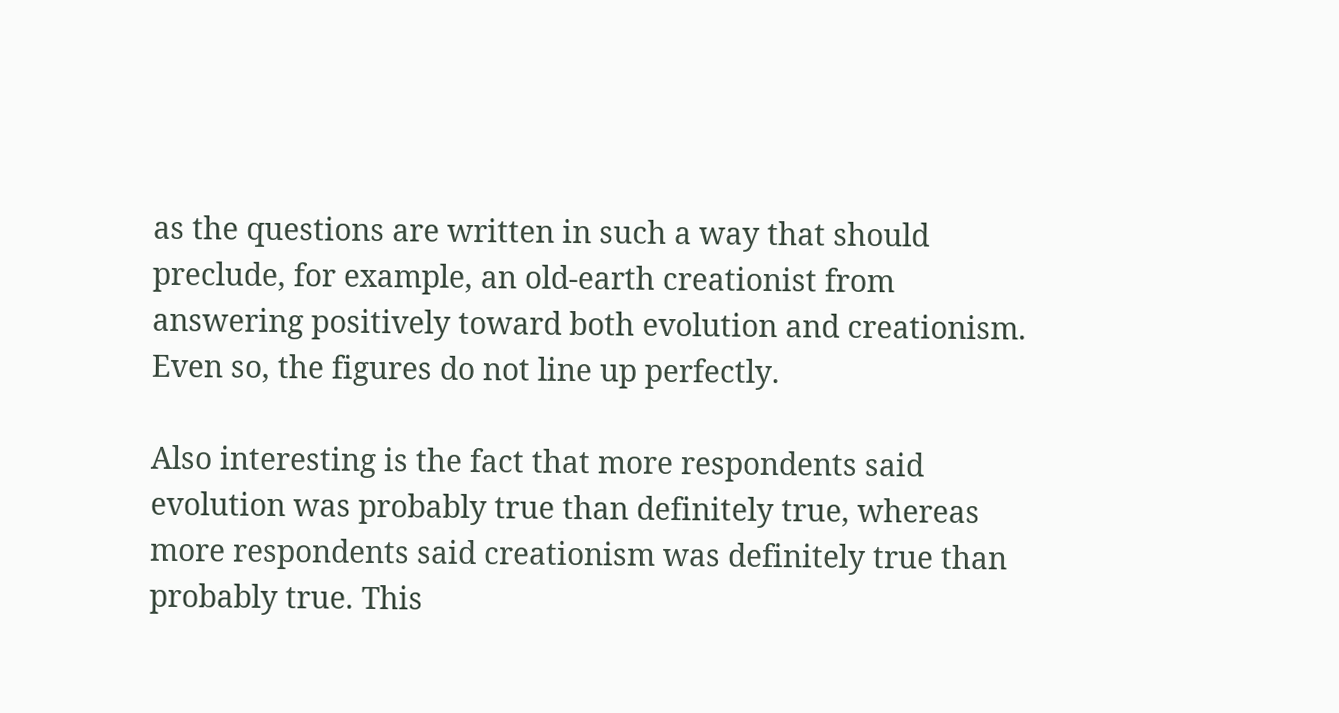as the questions are written in such a way that should preclude, for example, an old-earth creationist from answering positively toward both evolution and creationism. Even so, the figures do not line up perfectly.

Also interesting is the fact that more respondents said evolution was probably true than definitely true, whereas more respondents said creationism was definitely true than probably true. This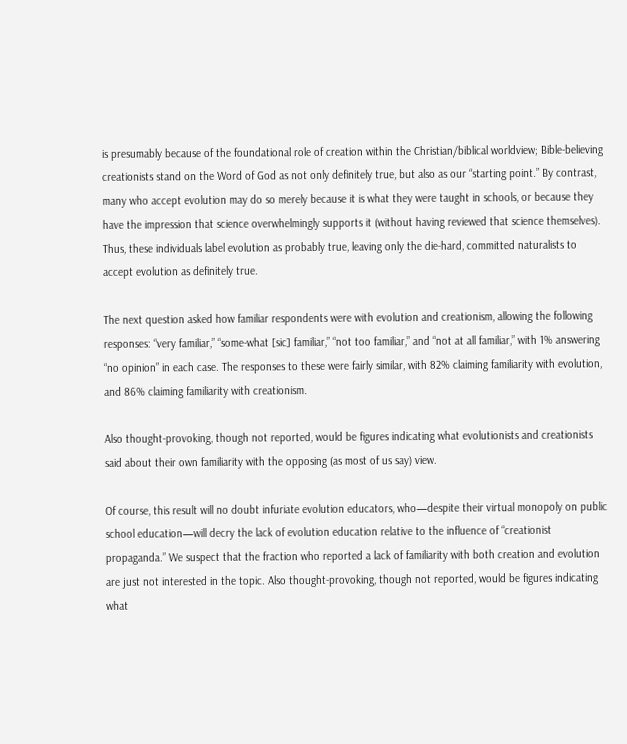is presumably because of the foundational role of creation within the Christian/biblical worldview; Bible-believing creationists stand on the Word of God as not only definitely true, but also as our “starting point.” By contrast, many who accept evolution may do so merely because it is what they were taught in schools, or because they have the impression that science overwhelmingly supports it (without having reviewed that science themselves). Thus, these individuals label evolution as probably true, leaving only the die-hard, committed naturalists to accept evolution as definitely true.

The next question asked how familiar respondents were with evolution and creationism, allowing the following responses: “very familiar,” “some-what [sic] familiar,” “not too familiar,” and “not at all familiar,” with 1% answering “no opinion” in each case. The responses to these were fairly similar, with 82% claiming familiarity with evolution, and 86% claiming familiarity with creationism.

Also thought-provoking, though not reported, would be figures indicating what evolutionists and creationists said about their own familiarity with the opposing (as most of us say) view.

Of course, this result will no doubt infuriate evolution educators, who—despite their virtual monopoly on public school education—will decry the lack of evolution education relative to the influence of “creationist propaganda.” We suspect that the fraction who reported a lack of familiarity with both creation and evolution are just not interested in the topic. Also thought-provoking, though not reported, would be figures indicating what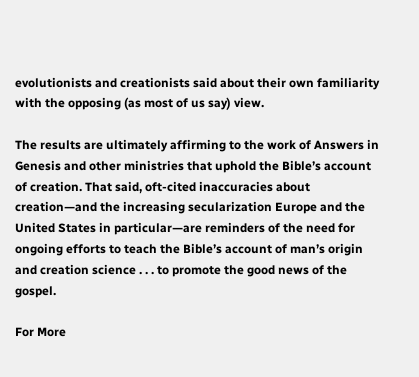evolutionists and creationists said about their own familiarity with the opposing (as most of us say) view.

The results are ultimately affirming to the work of Answers in Genesis and other ministries that uphold the Bible’s account of creation. That said, oft-cited inaccuracies about creation—and the increasing secularization Europe and the United States in particular—are reminders of the need for ongoing efforts to teach the Bible’s account of man’s origin and creation science . . . to promote the good news of the gospel.

For More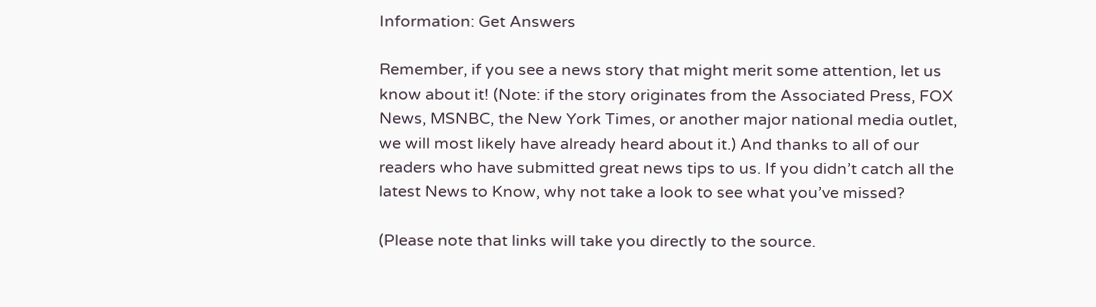Information: Get Answers

Remember, if you see a news story that might merit some attention, let us know about it! (Note: if the story originates from the Associated Press, FOX News, MSNBC, the New York Times, or another major national media outlet, we will most likely have already heard about it.) And thanks to all of our readers who have submitted great news tips to us. If you didn’t catch all the latest News to Know, why not take a look to see what you’ve missed?

(Please note that links will take you directly to the source.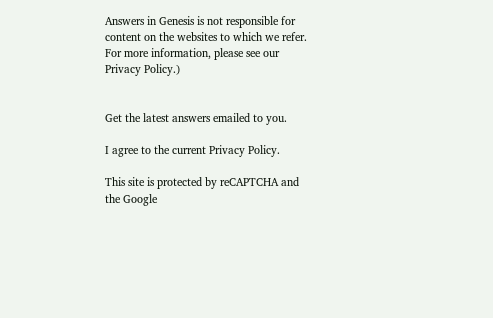Answers in Genesis is not responsible for content on the websites to which we refer. For more information, please see our Privacy Policy.)


Get the latest answers emailed to you.

I agree to the current Privacy Policy.

This site is protected by reCAPTCHA and the Google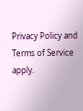Privacy Policy and Terms of Service apply.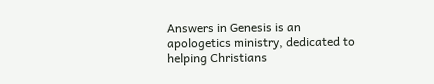Answers in Genesis is an apologetics ministry, dedicated to helping Christians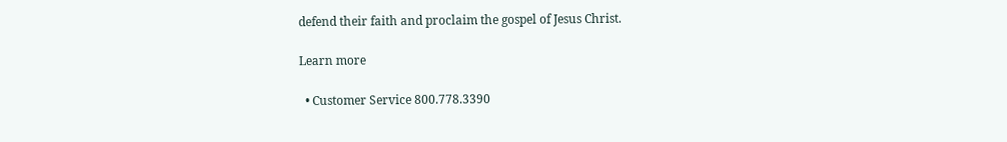defend their faith and proclaim the gospel of Jesus Christ.

Learn more

  • Customer Service 800.778.3390